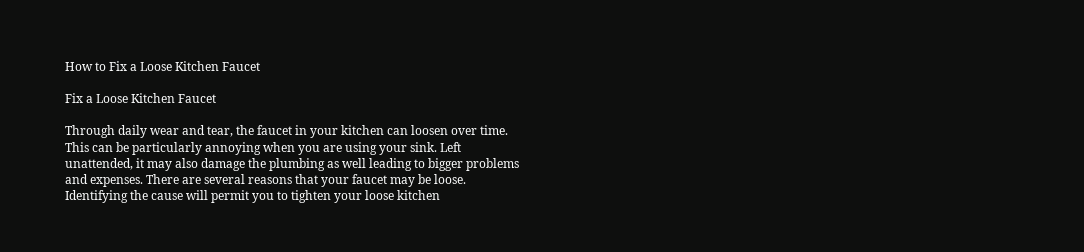How to Fix a Loose Kitchen Faucet

Fix a Loose Kitchen Faucet

Through daily wear and tear, the faucet in your kitchen can loosen over time. This can be particularly annoying when you are using your sink. Left unattended, it may also damage the plumbing as well leading to bigger problems and expenses. There are several reasons that your faucet may be loose. Identifying the cause will permit you to tighten your loose kitchen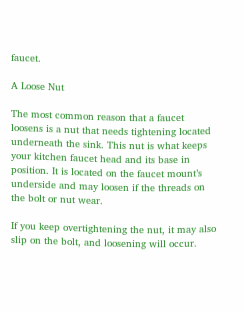faucet.

A Loose Nut

The most common reason that a faucet loosens is a nut that needs tightening located underneath the sink. This nut is what keeps your kitchen faucet head and its base in position. It is located on the faucet mount’s underside and may loosen if the threads on the bolt or nut wear.

If you keep overtightening the nut, it may also slip on the bolt, and loosening will occur.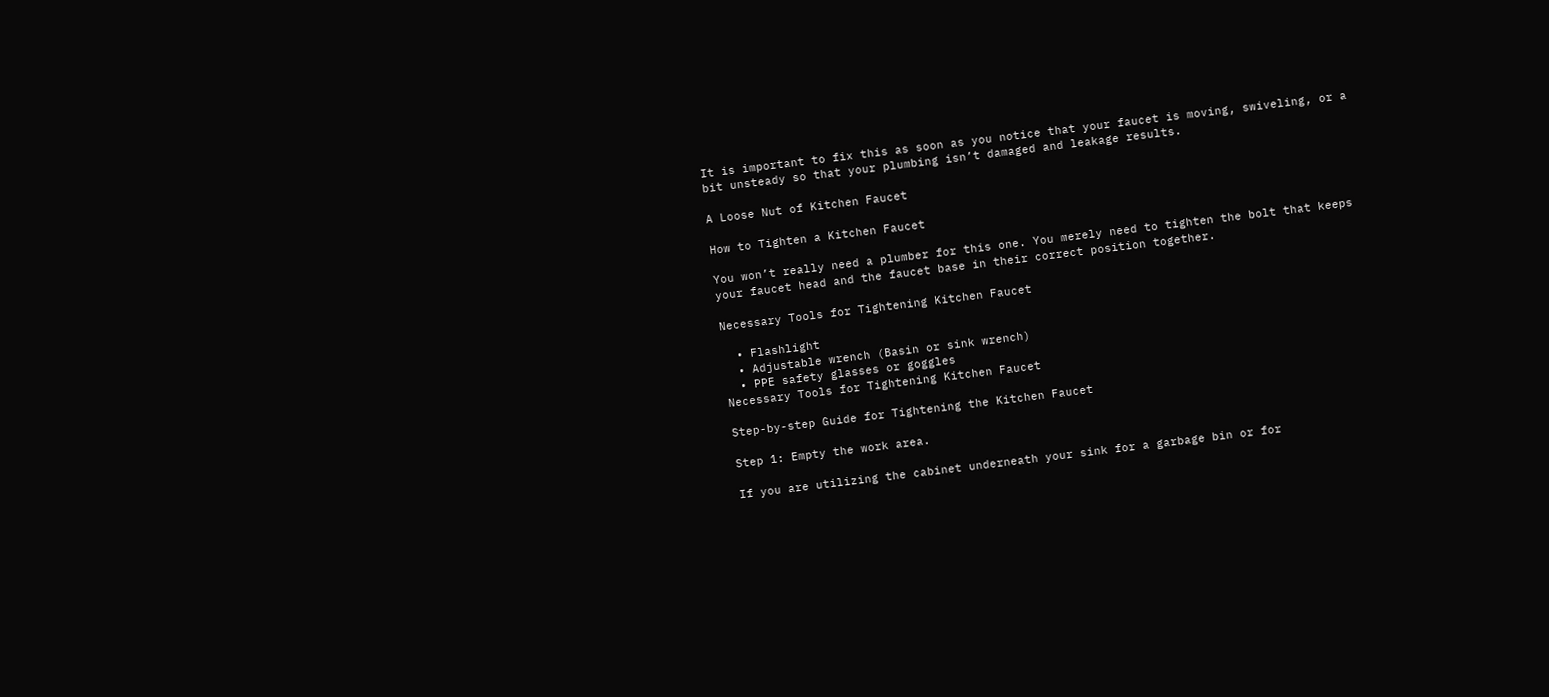It is important to fix this as soon as you notice that your faucet is moving, swiveling, or a bit unsteady so that your plumbing isn’t damaged and leakage results.

A Loose Nut of Kitchen Faucet

How to Tighten a Kitchen Faucet

You won’t really need a plumber for this one. You merely need to tighten the bolt that keeps your faucet head and the faucet base in their correct position together.

Necessary Tools for Tightening Kitchen Faucet

  • Flashlight
  • Adjustable wrench (Basin or sink wrench)
  • PPE safety glasses or goggles
Necessary Tools for Tightening Kitchen Faucet

Step-by-step Guide for Tightening the Kitchen Faucet

Step 1: Empty the work area.

If you are utilizing the cabinet underneath your sink for a garbage bin or for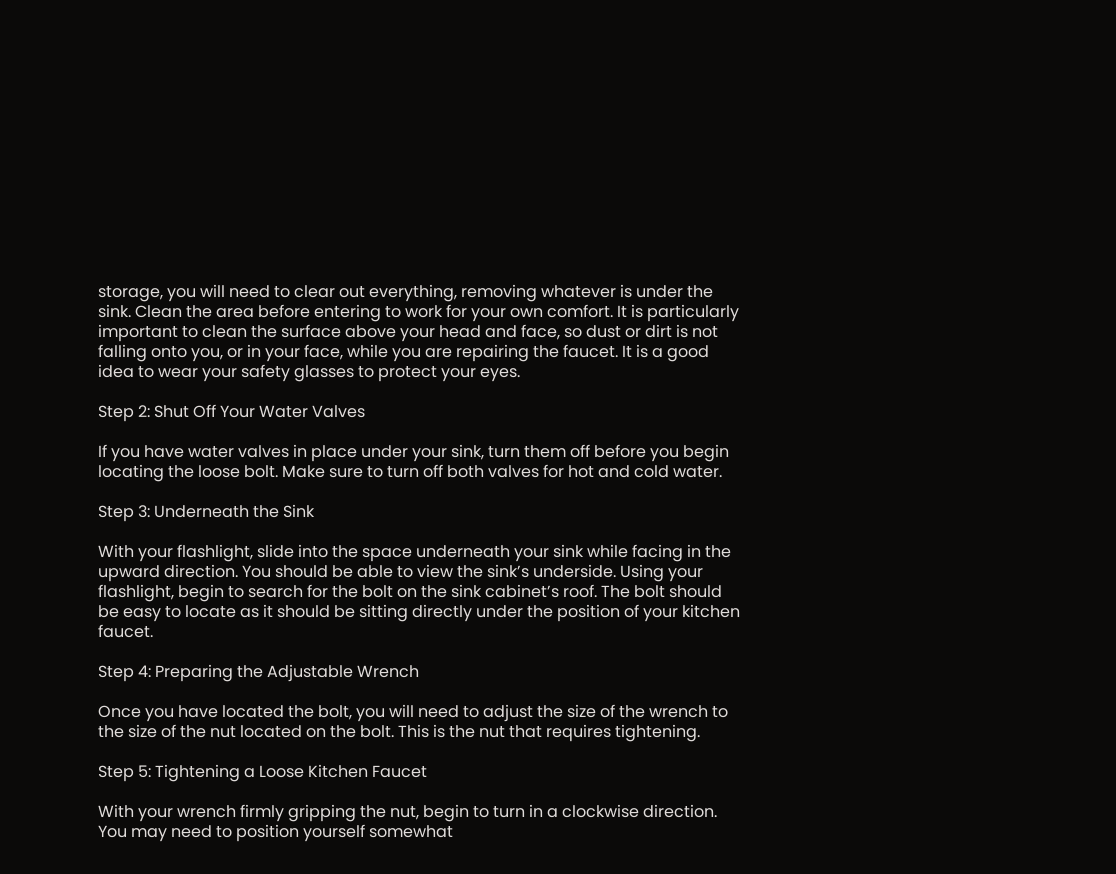storage, you will need to clear out everything, removing whatever is under the sink. Clean the area before entering to work for your own comfort. It is particularly important to clean the surface above your head and face, so dust or dirt is not falling onto you, or in your face, while you are repairing the faucet. It is a good idea to wear your safety glasses to protect your eyes.

Step 2: Shut Off Your Water Valves

If you have water valves in place under your sink, turn them off before you begin locating the loose bolt. Make sure to turn off both valves for hot and cold water.

Step 3: Underneath the Sink

With your flashlight, slide into the space underneath your sink while facing in the upward direction. You should be able to view the sink’s underside. Using your flashlight, begin to search for the bolt on the sink cabinet’s roof. The bolt should be easy to locate as it should be sitting directly under the position of your kitchen faucet.

Step 4: Preparing the Adjustable Wrench

Once you have located the bolt, you will need to adjust the size of the wrench to the size of the nut located on the bolt. This is the nut that requires tightening.

Step 5: Tightening a Loose Kitchen Faucet

With your wrench firmly gripping the nut, begin to turn in a clockwise direction. You may need to position yourself somewhat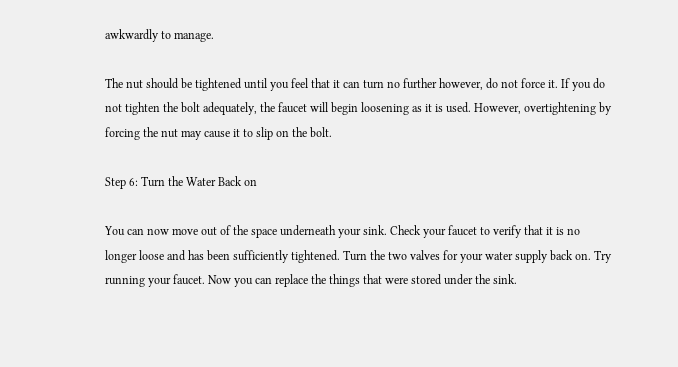awkwardly to manage.

The nut should be tightened until you feel that it can turn no further however, do not force it. If you do not tighten the bolt adequately, the faucet will begin loosening as it is used. However, overtightening by forcing the nut may cause it to slip on the bolt.

Step 6: Turn the Water Back on

You can now move out of the space underneath your sink. Check your faucet to verify that it is no longer loose and has been sufficiently tightened. Turn the two valves for your water supply back on. Try running your faucet. Now you can replace the things that were stored under the sink.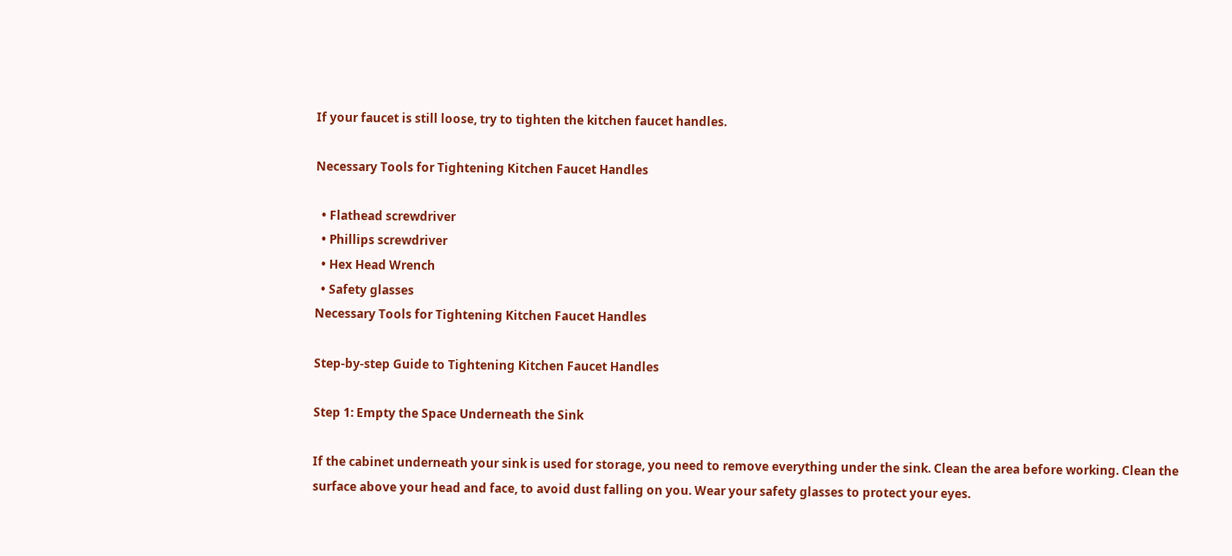If your faucet is still loose, try to tighten the kitchen faucet handles.

Necessary Tools for Tightening Kitchen Faucet Handles

  • Flathead screwdriver
  • Phillips screwdriver
  • Hex Head Wrench
  • Safety glasses
Necessary Tools for Tightening Kitchen Faucet Handles

Step-by-step Guide to Tightening Kitchen Faucet Handles

Step 1: Empty the Space Underneath the Sink

If the cabinet underneath your sink is used for storage, you need to remove everything under the sink. Clean the area before working. Clean the surface above your head and face, to avoid dust falling on you. Wear your safety glasses to protect your eyes.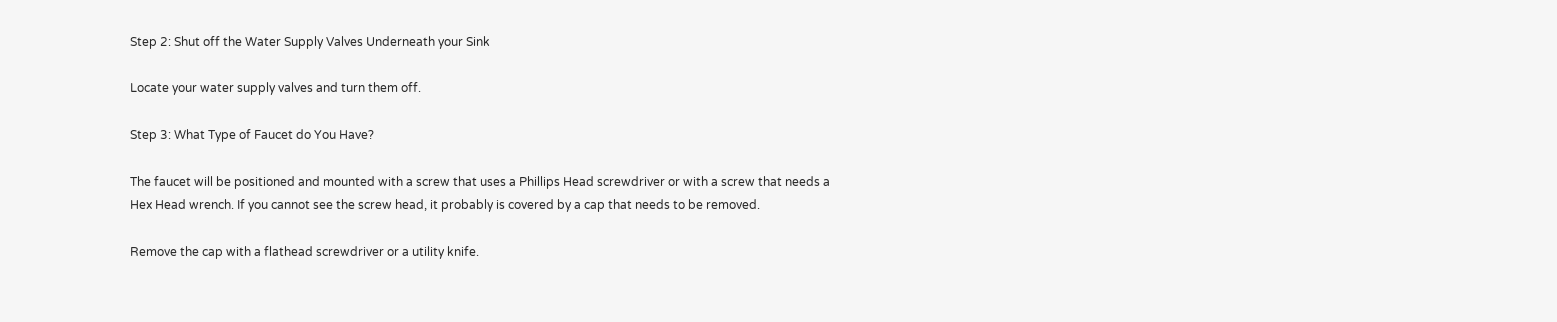Step 2: Shut off the Water Supply Valves Underneath your Sink

Locate your water supply valves and turn them off.

Step 3: What Type of Faucet do You Have?

The faucet will be positioned and mounted with a screw that uses a Phillips Head screwdriver or with a screw that needs a Hex Head wrench. If you cannot see the screw head, it probably is covered by a cap that needs to be removed.

Remove the cap with a flathead screwdriver or a utility knife.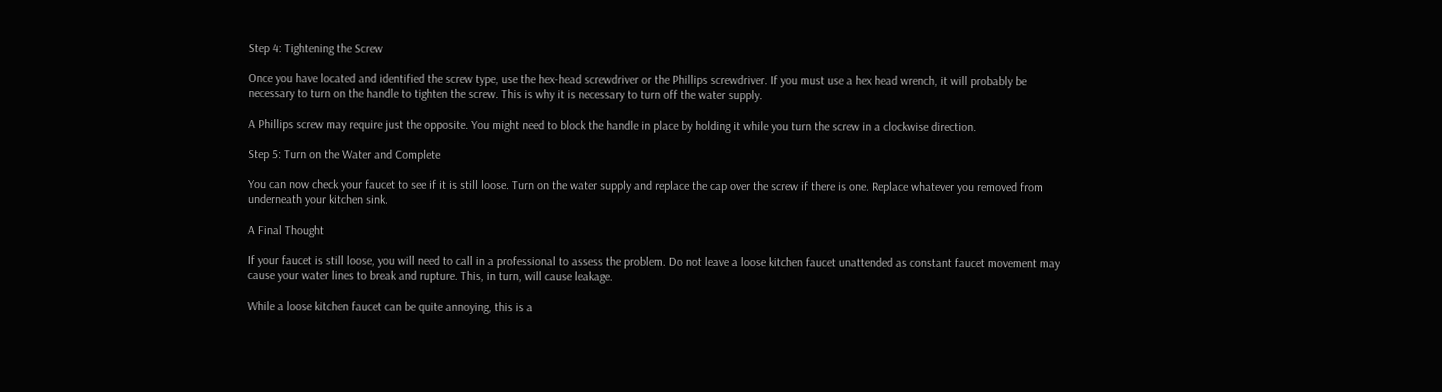Step 4: Tightening the Screw

Once you have located and identified the screw type, use the hex-head screwdriver or the Phillips screwdriver. If you must use a hex head wrench, it will probably be necessary to turn on the handle to tighten the screw. This is why it is necessary to turn off the water supply.

A Phillips screw may require just the opposite. You might need to block the handle in place by holding it while you turn the screw in a clockwise direction.

Step 5: Turn on the Water and Complete

You can now check your faucet to see if it is still loose. Turn on the water supply and replace the cap over the screw if there is one. Replace whatever you removed from underneath your kitchen sink.

A Final Thought

If your faucet is still loose, you will need to call in a professional to assess the problem. Do not leave a loose kitchen faucet unattended as constant faucet movement may cause your water lines to break and rupture. This, in turn, will cause leakage.

While a loose kitchen faucet can be quite annoying, this is a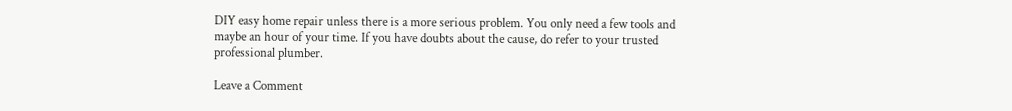DIY easy home repair unless there is a more serious problem. You only need a few tools and maybe an hour of your time. If you have doubts about the cause, do refer to your trusted professional plumber.

Leave a Comment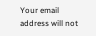Your email address will not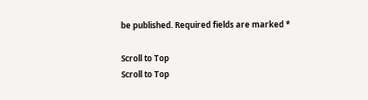be published. Required fields are marked *

Scroll to Top
Scroll to Top